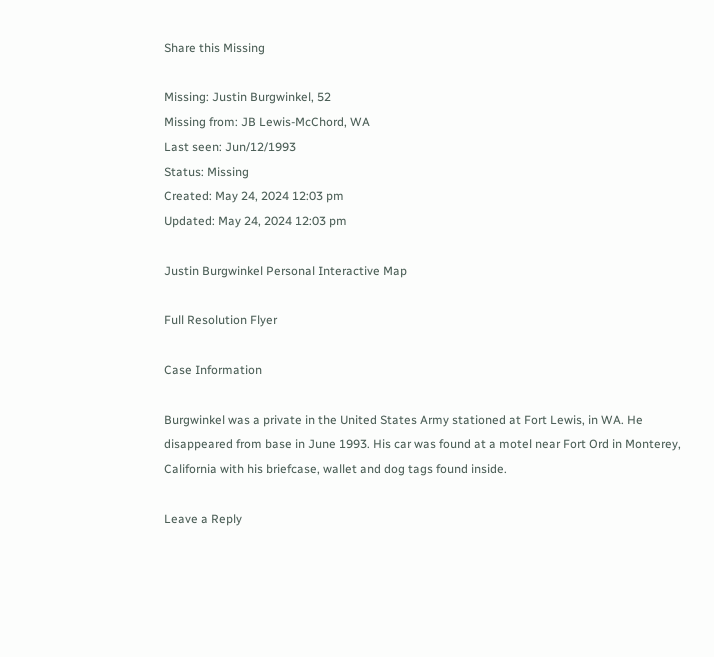Share this Missing

Missing: Justin Burgwinkel, 52
Missing from: JB Lewis-McChord, WA
Last seen: Jun/12/1993
Status: Missing
Created: May 24, 2024 12:03 pm
Updated: May 24, 2024 12:03 pm

Justin Burgwinkel Personal Interactive Map

Full Resolution Flyer

Case Information

Burgwinkel was a private in the United States Army stationed at Fort Lewis, in WA. He disappeared from base in June 1993. His car was found at a motel near Fort Ord in Monterey, California with his briefcase, wallet and dog tags found inside.

Leave a Reply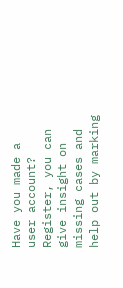Have you made a user account? Register, you can give insight on missing cases and help out by marking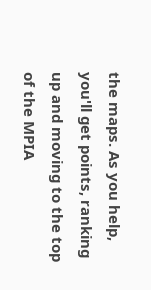the maps. As you help, you'll get points, ranking up and moving to the top of the MPIA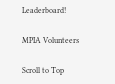Leaderboard!

MPIA Volunteers

Scroll to Top